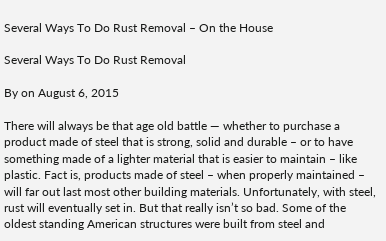Several Ways To Do Rust Removal – On the House

Several Ways To Do Rust Removal

By on August 6, 2015

There will always be that age old battle — whether to purchase a product made of steel that is strong, solid and durable – or to have something made of a lighter material that is easier to maintain – like plastic. Fact is, products made of steel – when properly maintained – will far out last most other building materials. Unfortunately, with steel, rust will eventually set in. But that really isn’t so bad. Some of the oldest standing American structures were built from steel and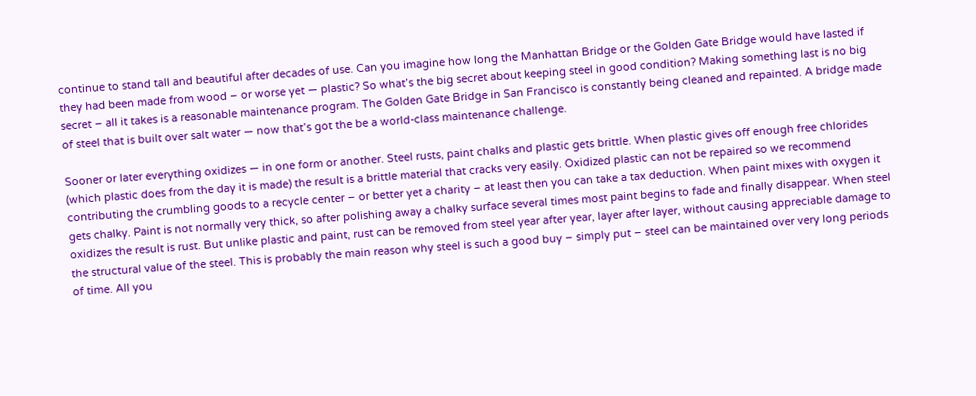continue to stand tall and beautiful after decades of use. Can you imagine how long the Manhattan Bridge or the Golden Gate Bridge would have lasted if they had been made from wood – or worse yet — plastic? So what’s the big secret about keeping steel in good condition? Making something last is no big secret – all it takes is a reasonable maintenance program. The Golden Gate Bridge in San Francisco is constantly being cleaned and repainted. A bridge made of steel that is built over salt water — now that’s got the be a world-class maintenance challenge.

Sooner or later everything oxidizes — in one form or another. Steel rusts, paint chalks and plastic gets brittle. When plastic gives off enough free chlorides (which plastic does from the day it is made) the result is a brittle material that cracks very easily. Oxidized plastic can not be repaired so we recommend contributing the crumbling goods to a recycle center – or better yet a charity – at least then you can take a tax deduction. When paint mixes with oxygen it gets chalky. Paint is not normally very thick, so after polishing away a chalky surface several times most paint begins to fade and finally disappear. When steel oxidizes the result is rust. But unlike plastic and paint, rust can be removed from steel year after year, layer after layer, without causing appreciable damage to the structural value of the steel. This is probably the main reason why steel is such a good buy – simply put – steel can be maintained over very long periods of time. All you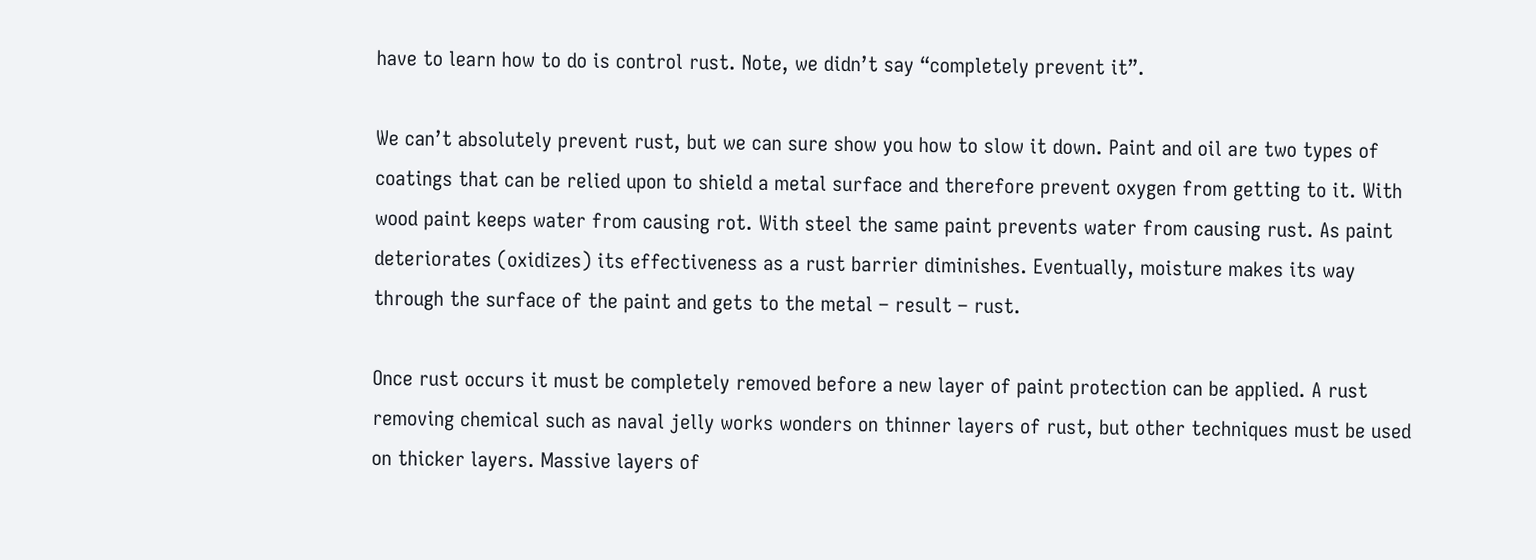have to learn how to do is control rust. Note, we didn’t say “completely prevent it”.

We can’t absolutely prevent rust, but we can sure show you how to slow it down. Paint and oil are two types of coatings that can be relied upon to shield a metal surface and therefore prevent oxygen from getting to it. With wood paint keeps water from causing rot. With steel the same paint prevents water from causing rust. As paint deteriorates (oxidizes) its effectiveness as a rust barrier diminishes. Eventually, moisture makes its way through the surface of the paint and gets to the metal – result – rust.

Once rust occurs it must be completely removed before a new layer of paint protection can be applied. A rust removing chemical such as naval jelly works wonders on thinner layers of rust, but other techniques must be used on thicker layers. Massive layers of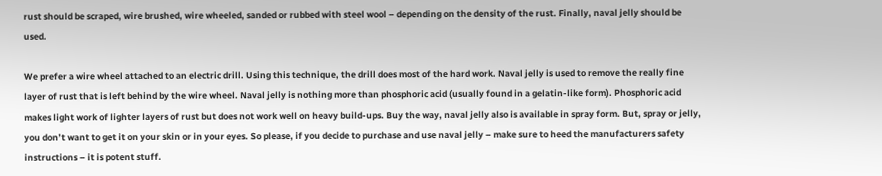rust should be scraped, wire brushed, wire wheeled, sanded or rubbed with steel wool – depending on the density of the rust. Finally, naval jelly should be used.

We prefer a wire wheel attached to an electric drill. Using this technique, the drill does most of the hard work. Naval jelly is used to remove the really fine layer of rust that is left behind by the wire wheel. Naval jelly is nothing more than phosphoric acid (usually found in a gelatin-like form). Phosphoric acid makes light work of lighter layers of rust but does not work well on heavy build-ups. Buy the way, naval jelly also is available in spray form. But, spray or jelly, you don’t want to get it on your skin or in your eyes. So please, if you decide to purchase and use naval jelly – make sure to heed the manufacturers safety instructions – it is potent stuff.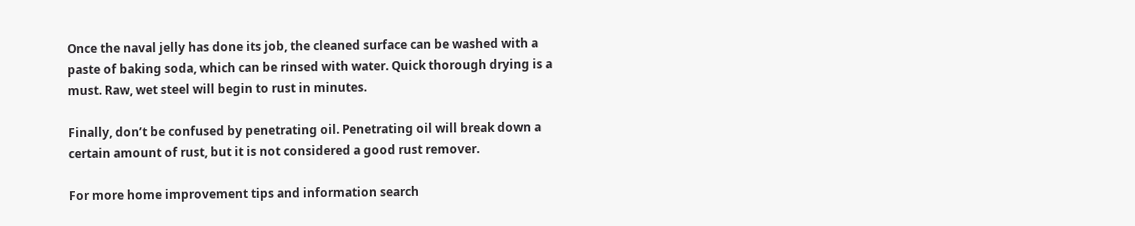Once the naval jelly has done its job, the cleaned surface can be washed with a paste of baking soda, which can be rinsed with water. Quick thorough drying is a must. Raw, wet steel will begin to rust in minutes.

Finally, don’t be confused by penetrating oil. Penetrating oil will break down a certain amount of rust, but it is not considered a good rust remover.

For more home improvement tips and information search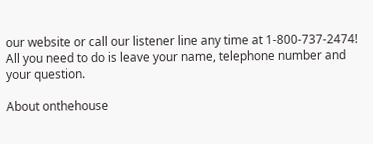our website or call our listener line any time at 1-800-737-2474! All you need to do is leave your name, telephone number and your question.

About onthehouse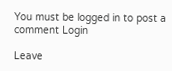You must be logged in to post a comment Login

Leave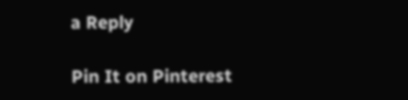a Reply

Pin It on Pinterest